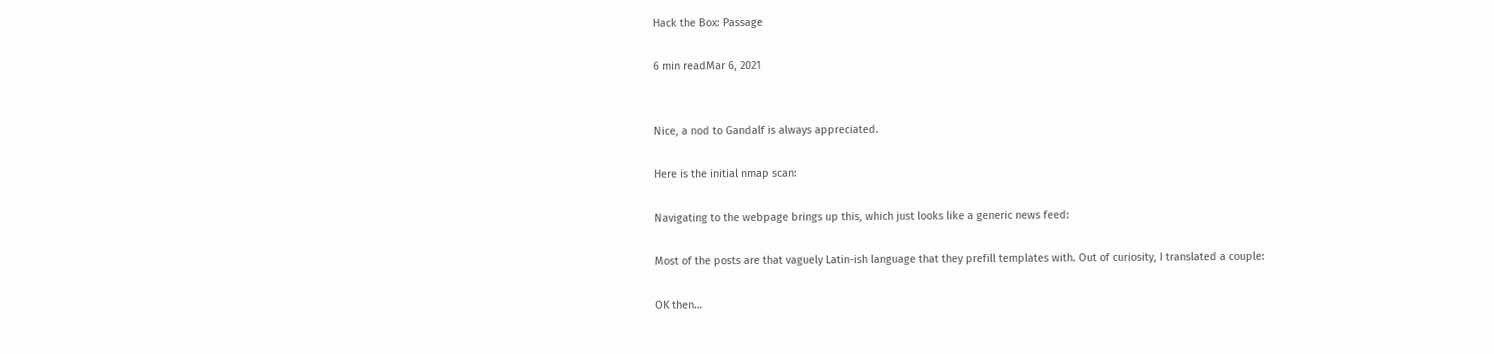Hack the Box: Passage

6 min readMar 6, 2021


Nice, a nod to Gandalf is always appreciated.

Here is the initial nmap scan:

Navigating to the webpage brings up this, which just looks like a generic news feed:

Most of the posts are that vaguely Latin-ish language that they prefill templates with. Out of curiosity, I translated a couple:

OK then…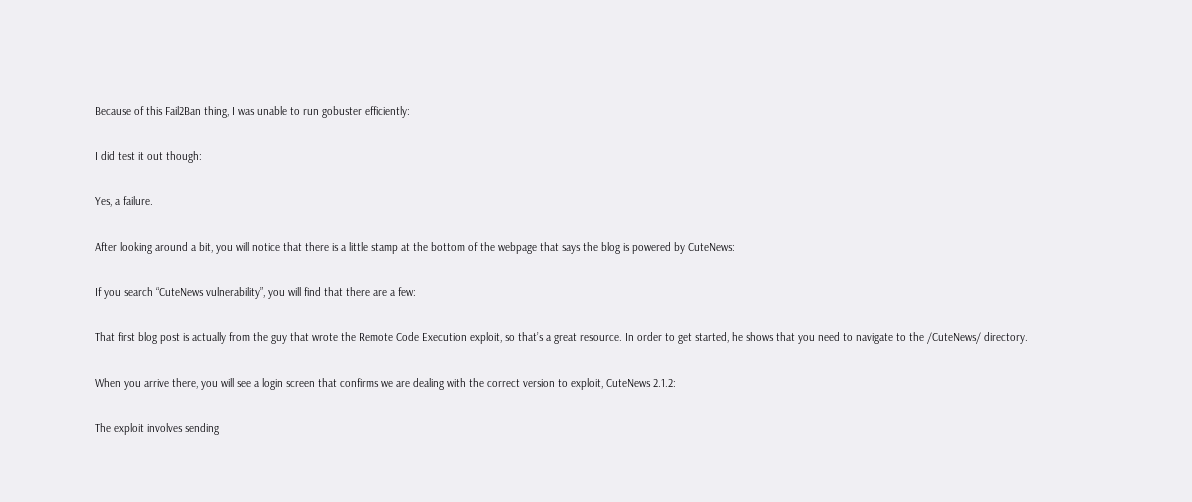Because of this Fail2Ban thing, I was unable to run gobuster efficiently:

I did test it out though:

Yes, a failure.

After looking around a bit, you will notice that there is a little stamp at the bottom of the webpage that says the blog is powered by CuteNews:

If you search “CuteNews vulnerability”, you will find that there are a few:

That first blog post is actually from the guy that wrote the Remote Code Execution exploit, so that’s a great resource. In order to get started, he shows that you need to navigate to the /CuteNews/ directory.

When you arrive there, you will see a login screen that confirms we are dealing with the correct version to exploit, CuteNews 2.1.2:

The exploit involves sending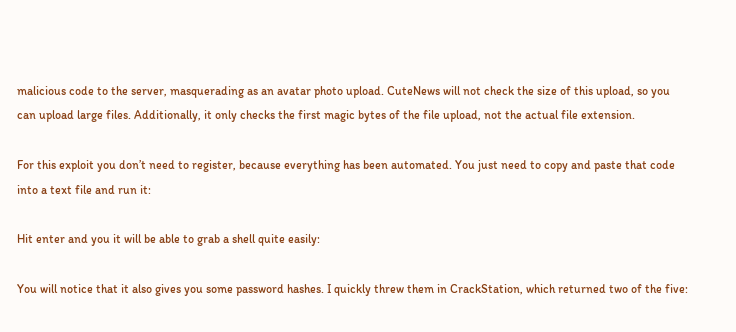malicious code to the server, masquerading as an avatar photo upload. CuteNews will not check the size of this upload, so you can upload large files. Additionally, it only checks the first magic bytes of the file upload, not the actual file extension.

For this exploit you don’t need to register, because everything has been automated. You just need to copy and paste that code into a text file and run it:

Hit enter and you it will be able to grab a shell quite easily:

You will notice that it also gives you some password hashes. I quickly threw them in CrackStation, which returned two of the five: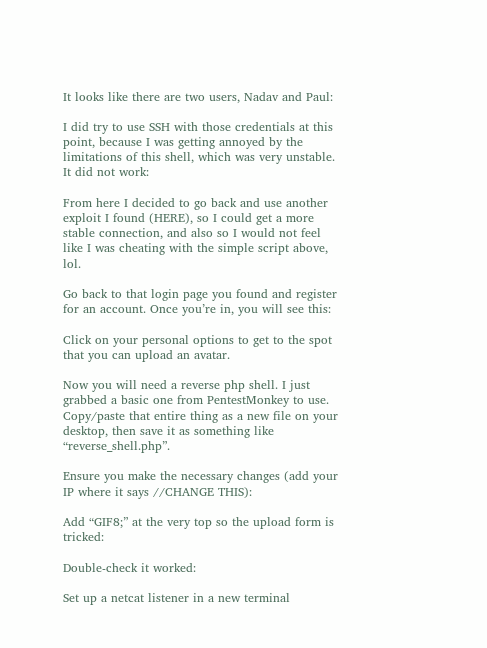It looks like there are two users, Nadav and Paul:

I did try to use SSH with those credentials at this point, because I was getting annoyed by the limitations of this shell, which was very unstable. It did not work:

From here I decided to go back and use another exploit I found (HERE), so I could get a more stable connection, and also so I would not feel like I was cheating with the simple script above, lol.

Go back to that login page you found and register for an account. Once you’re in, you will see this:

Click on your personal options to get to the spot that you can upload an avatar.

Now you will need a reverse php shell. I just grabbed a basic one from PentestMonkey to use. Copy/paste that entire thing as a new file on your desktop, then save it as something like “reverse_shell.php”.

Ensure you make the necessary changes (add your IP where it says //CHANGE THIS):

Add “GIF8;” at the very top so the upload form is tricked:

Double-check it worked:

Set up a netcat listener in a new terminal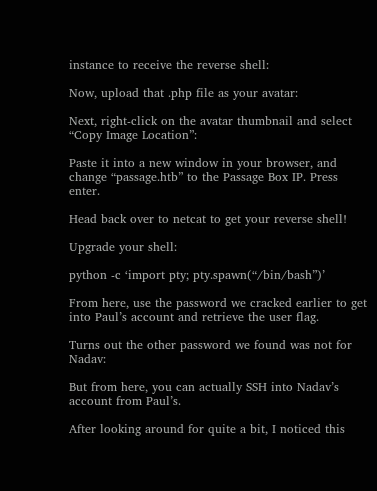instance to receive the reverse shell:

Now, upload that .php file as your avatar:

Next, right-click on the avatar thumbnail and select “Copy Image Location”:

Paste it into a new window in your browser, and change “passage.htb” to the Passage Box IP. Press enter.

Head back over to netcat to get your reverse shell!

Upgrade your shell:

python -c ‘import pty; pty.spawn(“/bin/bash”)’

From here, use the password we cracked earlier to get into Paul’s account and retrieve the user flag.

Turns out the other password we found was not for Nadav:

But from here, you can actually SSH into Nadav’s account from Paul’s.

After looking around for quite a bit, I noticed this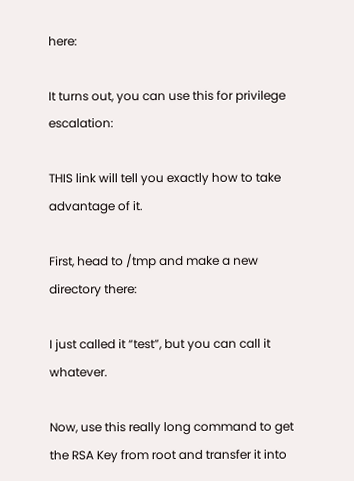here:

It turns out, you can use this for privilege escalation:

THIS link will tell you exactly how to take advantage of it.

First, head to /tmp and make a new directory there:

I just called it “test”, but you can call it whatever.

Now, use this really long command to get the RSA Key from root and transfer it into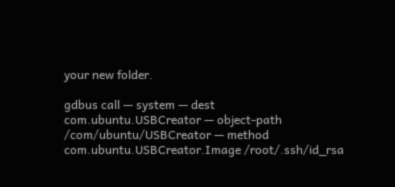your new folder.

gdbus call — system — dest com.ubuntu.USBCreator — object-path /com/ubuntu/USBCreator — method com.ubuntu.USBCreator.Image /root/.ssh/id_rsa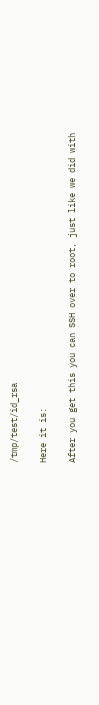/tmp/test/id_rsa

Here it is:

After you get this you can SSH over to root, just like we did with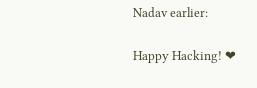Nadav earlier:

Happy Hacking! ❤